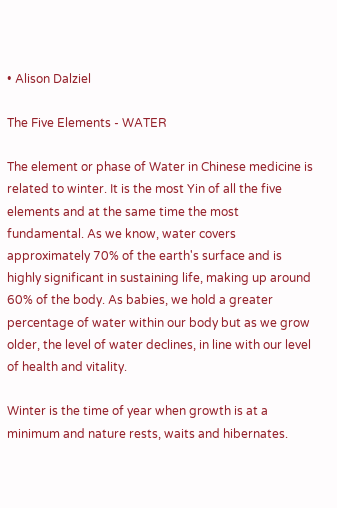• Alison Dalziel

The Five Elements - WATER

The element or phase of Water in Chinese medicine is related to winter. It is the most Yin of all the five elements and at the same time the most fundamental. As we know, water covers approximately 70% of the earth's surface and is highly significant in sustaining life, making up around 60% of the body. As babies, we hold a greater percentage of water within our body but as we grow older, the level of water declines, in line with our level of health and vitality.

Winter is the time of year when growth is at a minimum and nature rests, waits and hibernates.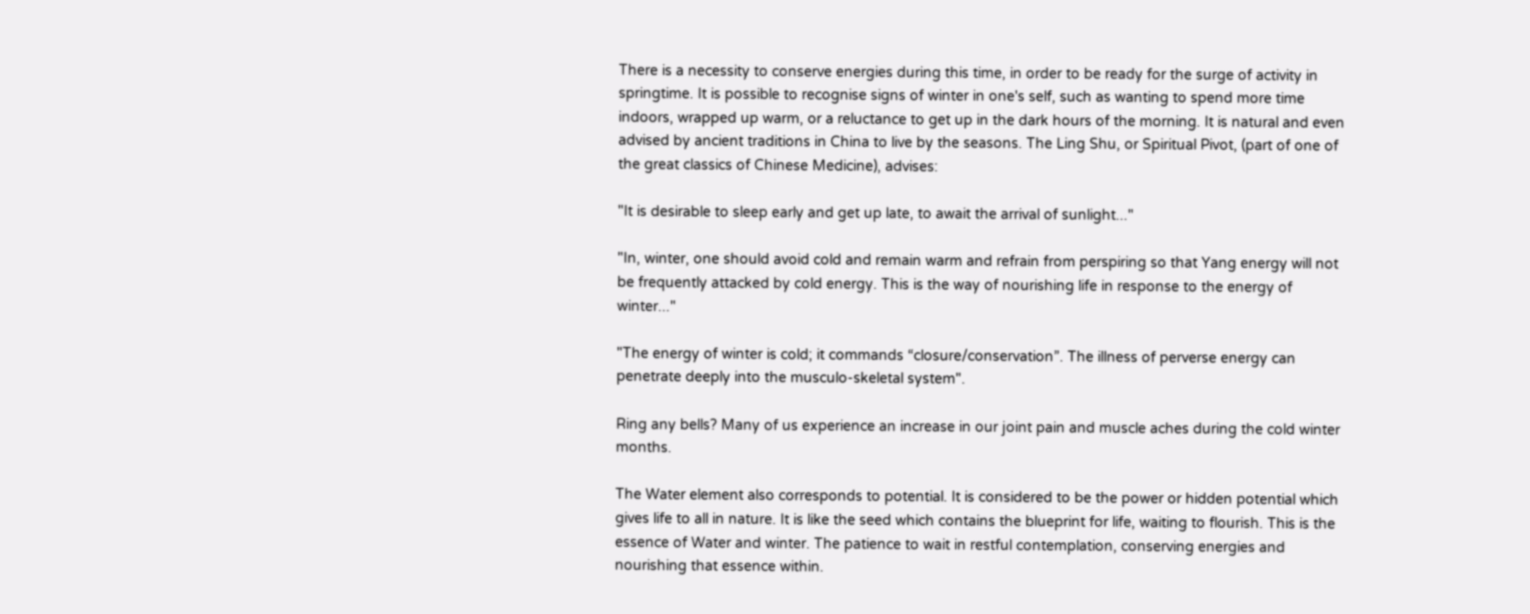There is a necessity to conserve energies during this time, in order to be ready for the surge of activity in springtime. It is possible to recognise signs of winter in one's self, such as wanting to spend more time indoors, wrapped up warm, or a reluctance to get up in the dark hours of the morning. It is natural and even advised by ancient traditions in China to live by the seasons. The Ling Shu, or Spiritual Pivot, (part of one of the great classics of Chinese Medicine), advises:

"It is desirable to sleep early and get up late, to await the arrival of sunlight..."

"In, winter, one should avoid cold and remain warm and refrain from perspiring so that Yang energy will not be frequently attacked by cold energy. This is the way of nourishing life in response to the energy of winter..."

"The energy of winter is cold; it commands “closure/conservation”. The illness of perverse energy can penetrate deeply into the musculo-skeletal system".

Ring any bells? Many of us experience an increase in our joint pain and muscle aches during the cold winter months.

The Water element also corresponds to potential. It is considered to be the power or hidden potential which gives life to all in nature. It is like the seed which contains the blueprint for life, waiting to flourish. This is the essence of Water and winter. The patience to wait in restful contemplation, conserving energies and nourishing that essence within.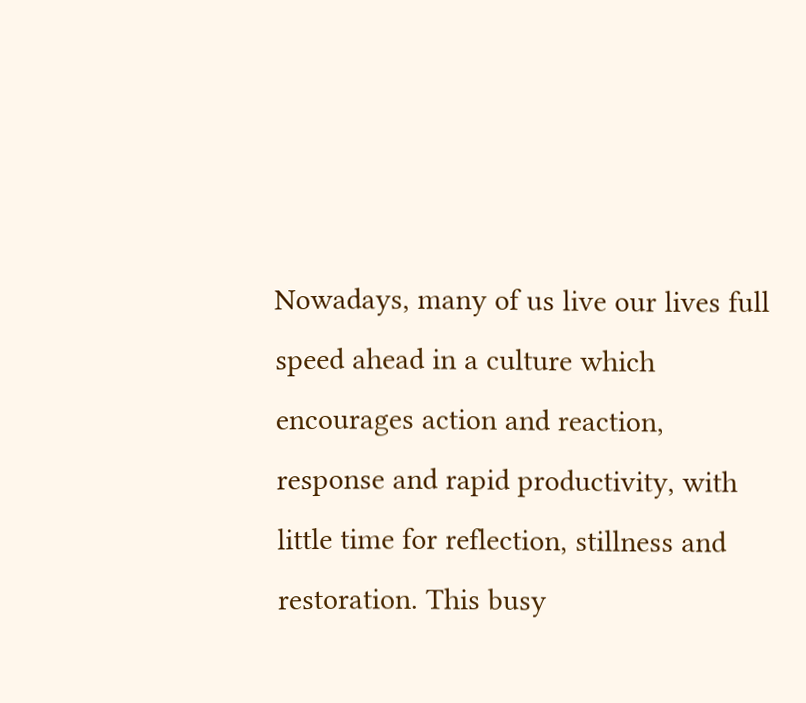Nowadays, many of us live our lives full speed ahead in a culture which encourages action and reaction, response and rapid productivity, with little time for reflection, stillness and restoration. This busy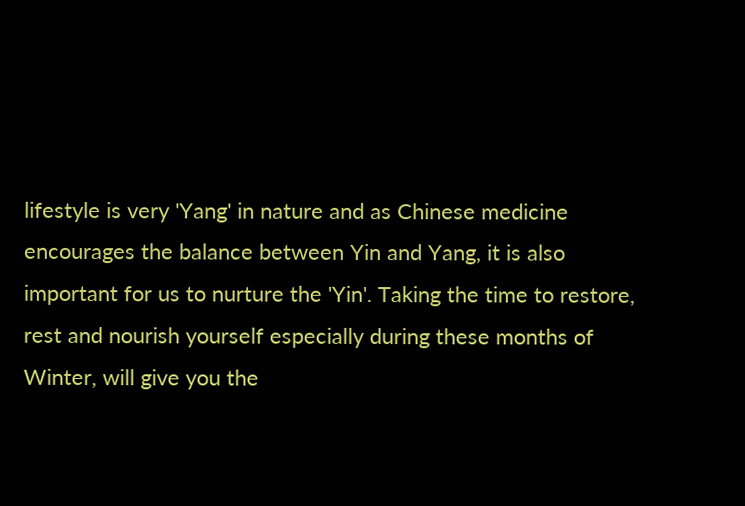lifestyle is very 'Yang' in nature and as Chinese medicine encourages the balance between Yin and Yang, it is also important for us to nurture the 'Yin'. Taking the time to restore, rest and nourish yourself especially during these months of Winter, will give you the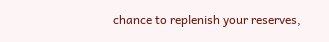chance to replenish your reserves,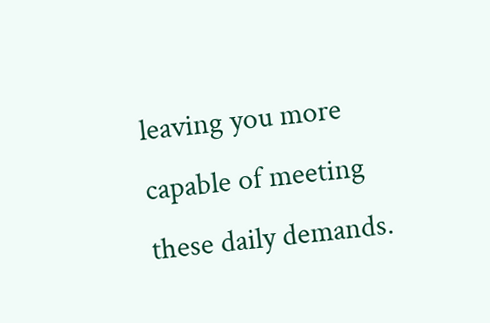leaving you more capable of meeting these daily demands.